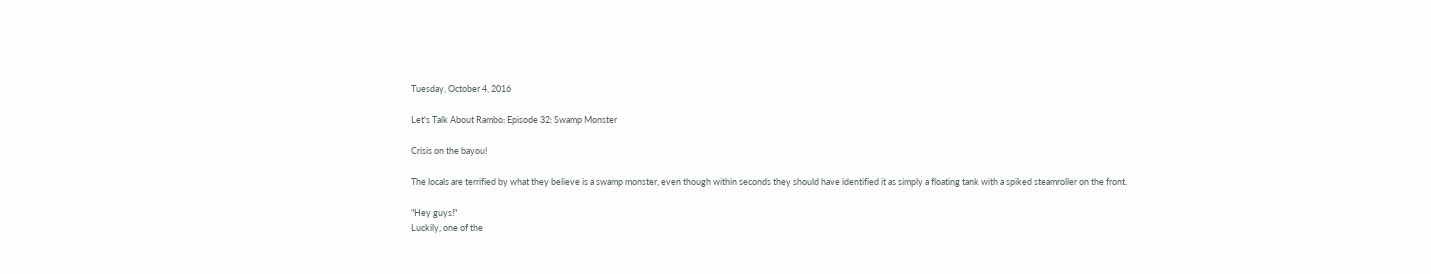Tuesday, October 4, 2016

Let's Talk About Rambo: Episode 32: Swamp Monster

Crisis on the bayou!

The locals are terrified by what they believe is a swamp monster, even though within seconds they should have identified it as simply a floating tank with a spiked steamroller on the front.

"Hey guys!"
Luckily, one of the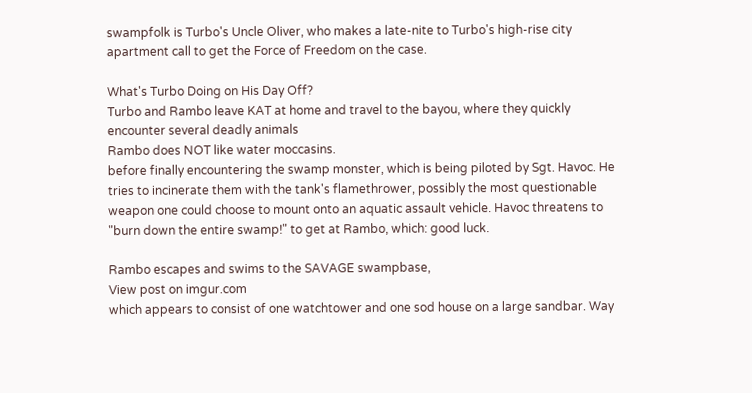swampfolk is Turbo's Uncle Oliver, who makes a late-nite to Turbo's high-rise city apartment call to get the Force of Freedom on the case.

What's Turbo Doing on His Day Off?
Turbo and Rambo leave KAT at home and travel to the bayou, where they quickly encounter several deadly animals
Rambo does NOT like water moccasins.
before finally encountering the swamp monster, which is being piloted by Sgt. Havoc. He tries to incinerate them with the tank's flamethrower, possibly the most questionable weapon one could choose to mount onto an aquatic assault vehicle. Havoc threatens to "burn down the entire swamp!" to get at Rambo, which: good luck.

Rambo escapes and swims to the SAVAGE swampbase,
View post on imgur.com
which appears to consist of one watchtower and one sod house on a large sandbar. Way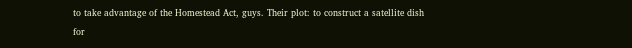to take advantage of the Homestead Act, guys. Their plot: to construct a satellite dish for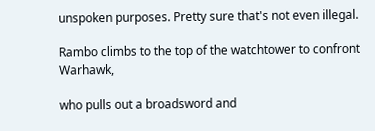unspoken purposes. Pretty sure that's not even illegal.

Rambo climbs to the top of the watchtower to confront Warhawk,

who pulls out a broadsword and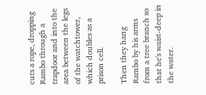cuts a rope, dropping Rambo through a trapdoor and into the area between the legs of the watchtower, which doubles as a prison cell.

Then they hang Rambo by his arms from a tree branch so that he's waist-deep in the water.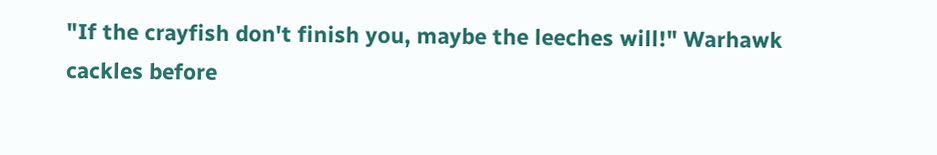"If the crayfish don't finish you, maybe the leeches will!" Warhawk cackles before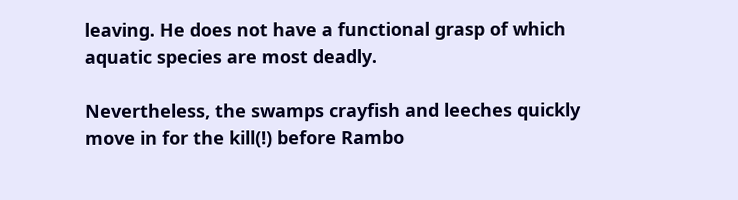leaving. He does not have a functional grasp of which aquatic species are most deadly.

Nevertheless, the swamps crayfish and leeches quickly move in for the kill(!) before Rambo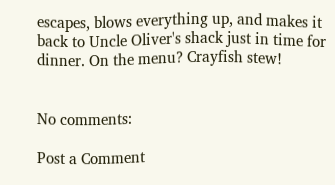escapes, blows everything up, and makes it back to Uncle Oliver's shack just in time for dinner. On the menu? Crayfish stew!


No comments:

Post a Comment